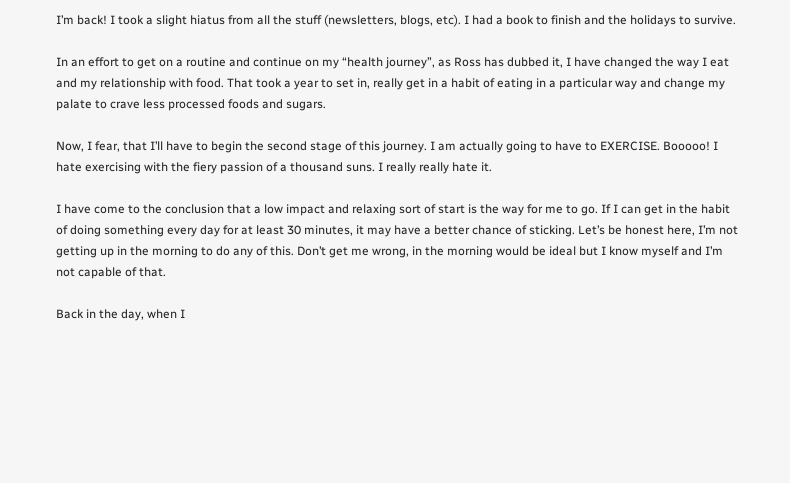I’m back! I took a slight hiatus from all the stuff (newsletters, blogs, etc). I had a book to finish and the holidays to survive.

In an effort to get on a routine and continue on my “health journey”, as Ross has dubbed it, I have changed the way I eat and my relationship with food. That took a year to set in, really get in a habit of eating in a particular way and change my palate to crave less processed foods and sugars.

Now, I fear, that I’ll have to begin the second stage of this journey. I am actually going to have to EXERCISE. Booooo! I hate exercising with the fiery passion of a thousand suns. I really really hate it.

I have come to the conclusion that a low impact and relaxing sort of start is the way for me to go. If I can get in the habit of doing something every day for at least 30 minutes, it may have a better chance of sticking. Let’s be honest here, I’m not getting up in the morning to do any of this. Don’t get me wrong, in the morning would be ideal but I know myself and I’m not capable of that.

Back in the day, when I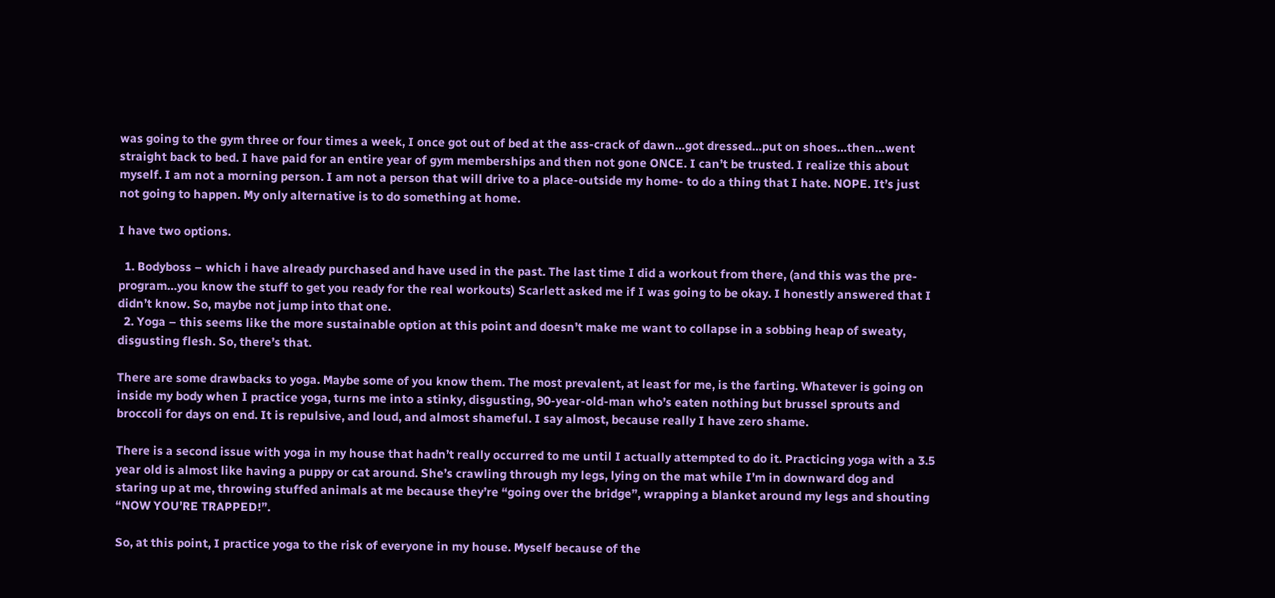was going to the gym three or four times a week, I once got out of bed at the ass-crack of dawn…got dressed…put on shoes…then…went straight back to bed. I have paid for an entire year of gym memberships and then not gone ONCE. I can’t be trusted. I realize this about myself. I am not a morning person. I am not a person that will drive to a place-outside my home- to do a thing that I hate. NOPE. It’s just not going to happen. My only alternative is to do something at home.

I have two options.

  1. Bodyboss – which i have already purchased and have used in the past. The last time I did a workout from there, (and this was the pre-program…you know the stuff to get you ready for the real workouts) Scarlett asked me if I was going to be okay. I honestly answered that I didn’t know. So, maybe not jump into that one.
  2. Yoga – this seems like the more sustainable option at this point and doesn’t make me want to collapse in a sobbing heap of sweaty, disgusting flesh. So, there’s that.

There are some drawbacks to yoga. Maybe some of you know them. The most prevalent, at least for me, is the farting. Whatever is going on inside my body when I practice yoga, turns me into a stinky, disgusting, 90-year-old-man who’s eaten nothing but brussel sprouts and broccoli for days on end. It is repulsive, and loud, and almost shameful. I say almost, because really I have zero shame.

There is a second issue with yoga in my house that hadn’t really occurred to me until I actually attempted to do it. Practicing yoga with a 3.5 year old is almost like having a puppy or cat around. She’s crawling through my legs, lying on the mat while I’m in downward dog and staring up at me, throwing stuffed animals at me because they’re “going over the bridge”, wrapping a blanket around my legs and shouting “NOW YOU’RE TRAPPED!”.

So, at this point, I practice yoga to the risk of everyone in my house. Myself because of the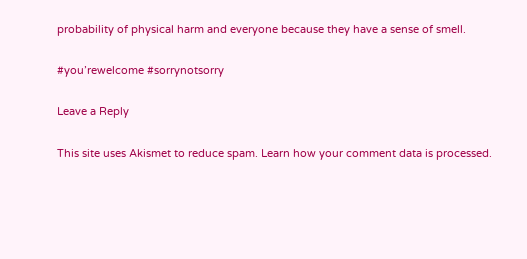probability of physical harm and everyone because they have a sense of smell.

#you’rewelcome #sorrynotsorry

Leave a Reply

This site uses Akismet to reduce spam. Learn how your comment data is processed.